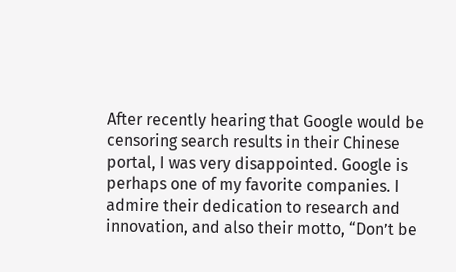After recently hearing that Google would be censoring search results in their Chinese portal, I was very disappointed. Google is perhaps one of my favorite companies. I admire their dedication to research and innovation, and also their motto, “Don’t be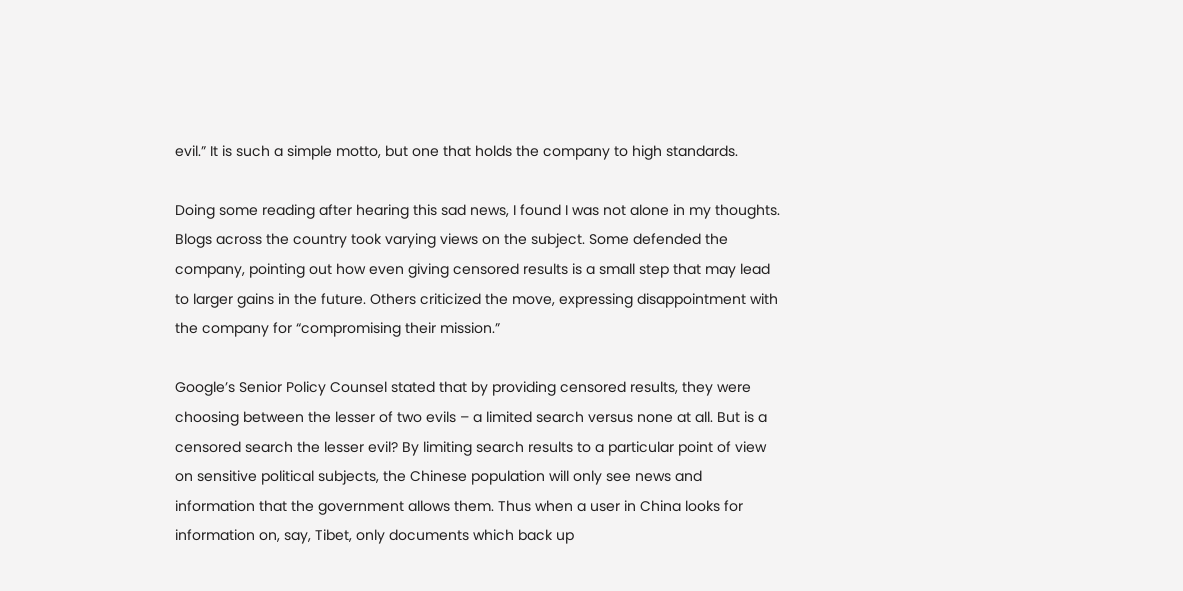evil.” It is such a simple motto, but one that holds the company to high standards.

Doing some reading after hearing this sad news, I found I was not alone in my thoughts. Blogs across the country took varying views on the subject. Some defended the company, pointing out how even giving censored results is a small step that may lead to larger gains in the future. Others criticized the move, expressing disappointment with the company for “compromising their mission.”

Google’s Senior Policy Counsel stated that by providing censored results, they were choosing between the lesser of two evils – a limited search versus none at all. But is a censored search the lesser evil? By limiting search results to a particular point of view on sensitive political subjects, the Chinese population will only see news and information that the government allows them. Thus when a user in China looks for information on, say, Tibet, only documents which back up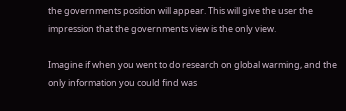the governments position will appear. This will give the user the impression that the governments view is the only view.

Imagine if when you went to do research on global warming, and the only information you could find was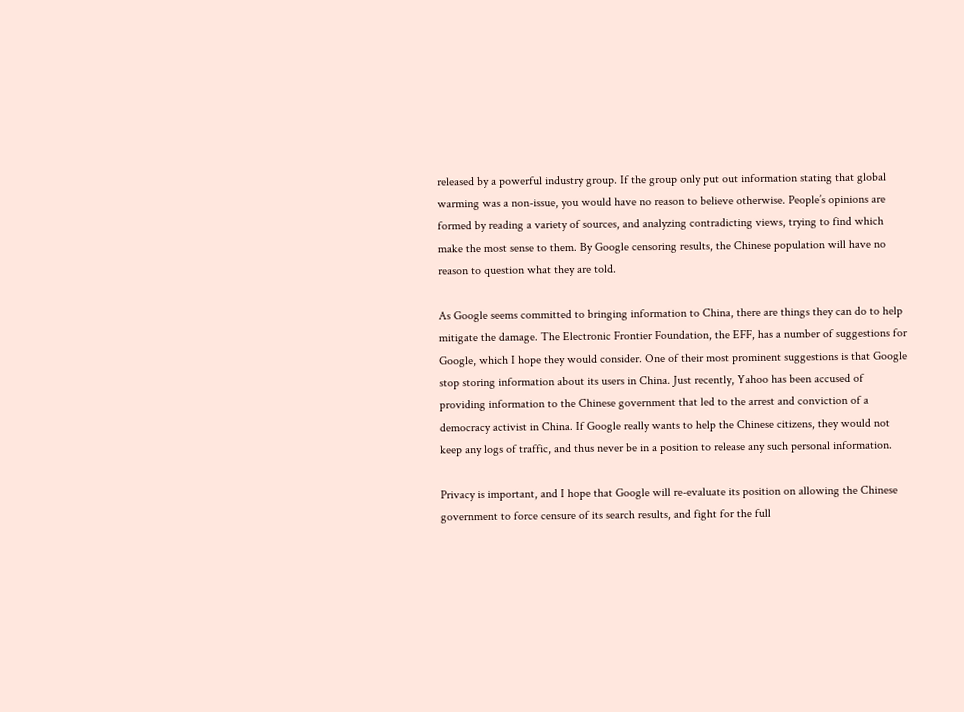released by a powerful industry group. If the group only put out information stating that global warming was a non-issue, you would have no reason to believe otherwise. People’s opinions are formed by reading a variety of sources, and analyzing contradicting views, trying to find which make the most sense to them. By Google censoring results, the Chinese population will have no reason to question what they are told.

As Google seems committed to bringing information to China, there are things they can do to help mitigate the damage. The Electronic Frontier Foundation, the EFF, has a number of suggestions for Google, which I hope they would consider. One of their most prominent suggestions is that Google stop storing information about its users in China. Just recently, Yahoo has been accused of providing information to the Chinese government that led to the arrest and conviction of a democracy activist in China. If Google really wants to help the Chinese citizens, they would not keep any logs of traffic, and thus never be in a position to release any such personal information.

Privacy is important, and I hope that Google will re-evaluate its position on allowing the Chinese government to force censure of its search results, and fight for the full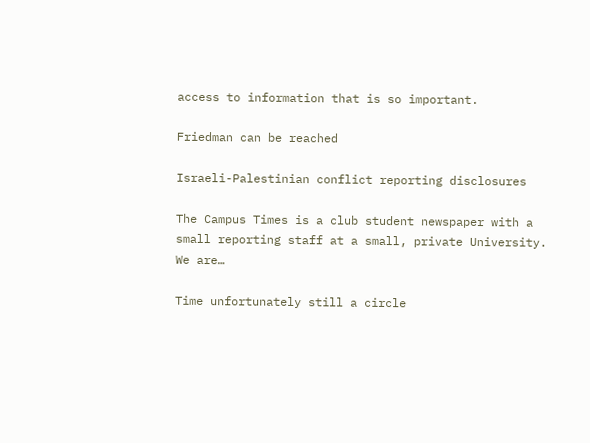access to information that is so important.

Friedman can be reached

Israeli-Palestinian conflict reporting disclosures

The Campus Times is a club student newspaper with a small reporting staff at a small, private University. We are…

Time unfortunately still a circle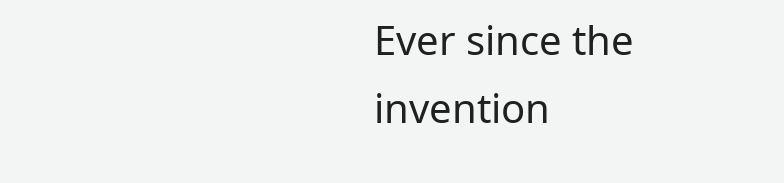Ever since the invention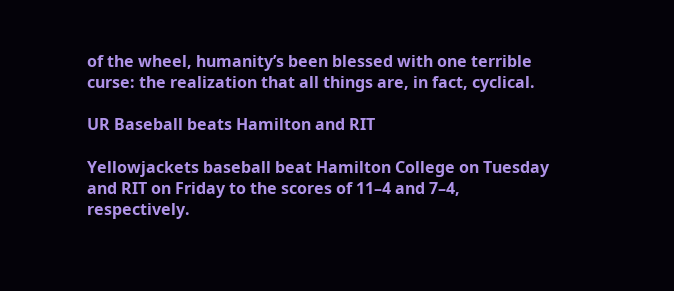of the wheel, humanity’s been blessed with one terrible curse: the realization that all things are, in fact, cyclical.

UR Baseball beats Hamilton and RIT

Yellowjackets baseball beat Hamilton College on Tuesday and RIT on Friday to the scores of 11–4 and 7–4, respectively.